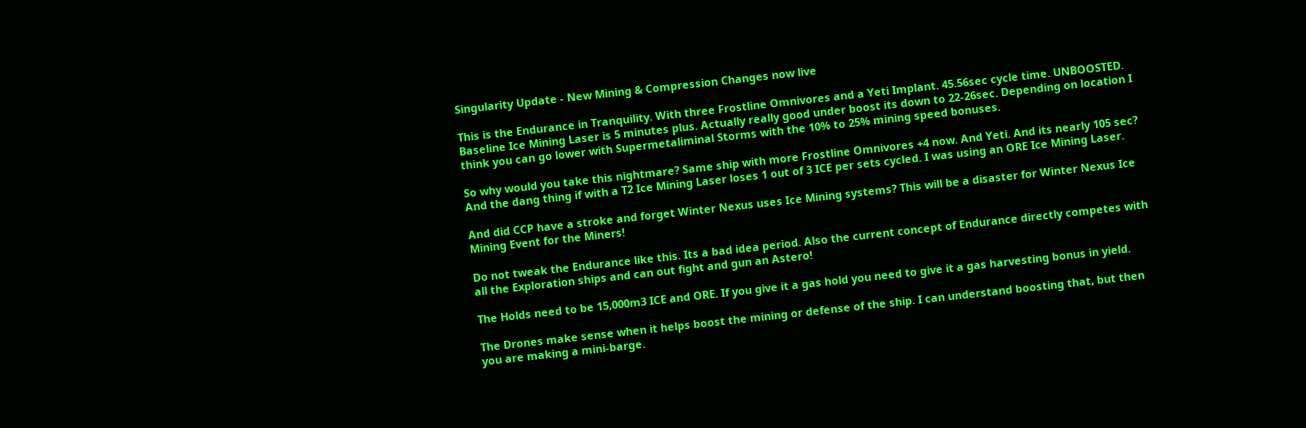Singularity Update - New Mining & Compression Changes now live

This is the Endurance in Tranquility. With three Frostline Omnivores and a Yeti Implant. 45.56sec cycle time. UNBOOSTED. Baseline Ice Mining Laser is 5 minutes plus. Actually really good under boost its down to 22-26sec. Depending on location I think you can go lower with Supermetaliminal Storms with the 10% to 25% mining speed bonuses.

So why would you take this nightmare? Same ship with more Frostline Omnivores +4 now. And Yeti. And its nearly 105 sec? And the dang thing if with a T2 Ice Mining Laser loses 1 out of 3 ICE per sets cycled. I was using an ORE Ice Mining Laser.

And did CCP have a stroke and forget Winter Nexus uses Ice Mining systems? This will be a disaster for Winter Nexus Ice Mining Event for the Miners!

Do not tweak the Endurance like this. Its a bad idea period. Also the current concept of Endurance directly competes with all the Exploration ships and can out fight and gun an Astero!

The Holds need to be 15,000m3 ICE and ORE. If you give it a gas hold you need to give it a gas harvesting bonus in yield.

The Drones make sense when it helps boost the mining or defense of the ship. I can understand boosting that, but then you are making a mini-barge.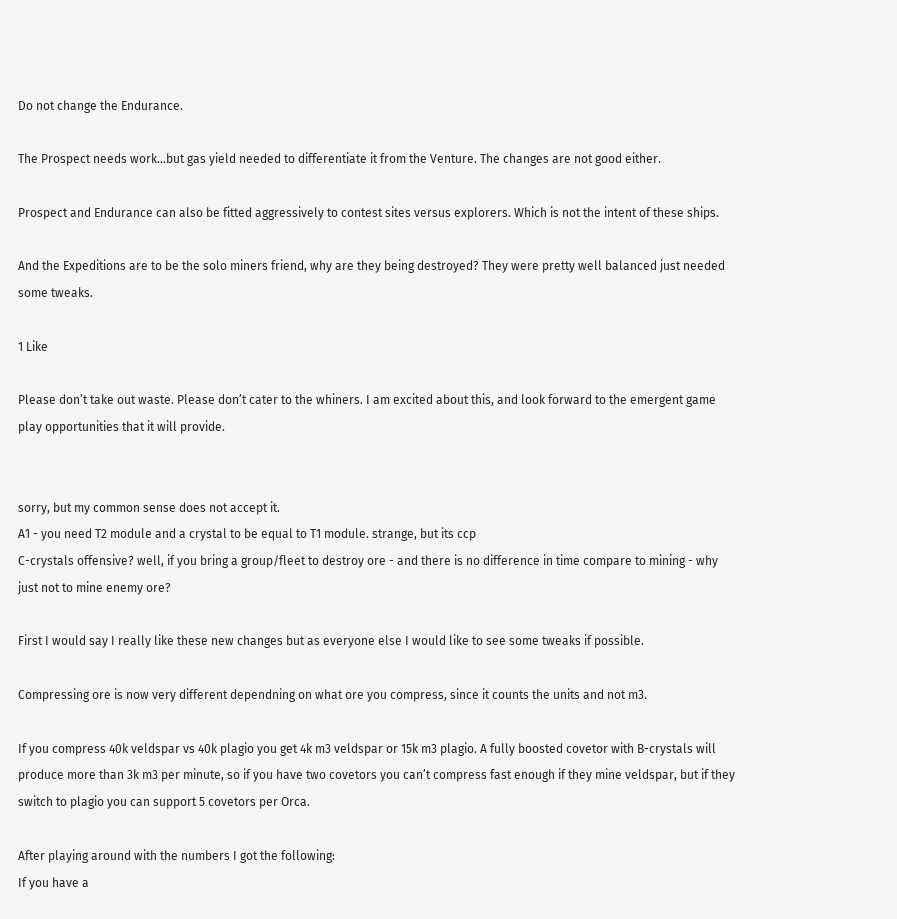Do not change the Endurance.

The Prospect needs work…but gas yield needed to differentiate it from the Venture. The changes are not good either.

Prospect and Endurance can also be fitted aggressively to contest sites versus explorers. Which is not the intent of these ships.

And the Expeditions are to be the solo miners friend, why are they being destroyed? They were pretty well balanced just needed some tweaks.

1 Like

Please don’t take out waste. Please don’t cater to the whiners. I am excited about this, and look forward to the emergent game play opportunities that it will provide.


sorry, but my common sense does not accept it.
A1 - you need T2 module and a crystal to be equal to T1 module. strange, but its ccp
C-crystals offensive? well, if you bring a group/fleet to destroy ore - and there is no difference in time compare to mining - why just not to mine enemy ore?

First I would say I really like these new changes but as everyone else I would like to see some tweaks if possible.

Compressing ore is now very different dependning on what ore you compress, since it counts the units and not m3.

If you compress 40k veldspar vs 40k plagio you get 4k m3 veldspar or 15k m3 plagio. A fully boosted covetor with B-crystals will produce more than 3k m3 per minute, so if you have two covetors you can’t compress fast enough if they mine veldspar, but if they switch to plagio you can support 5 covetors per Orca.

After playing around with the numbers I got the following:
If you have a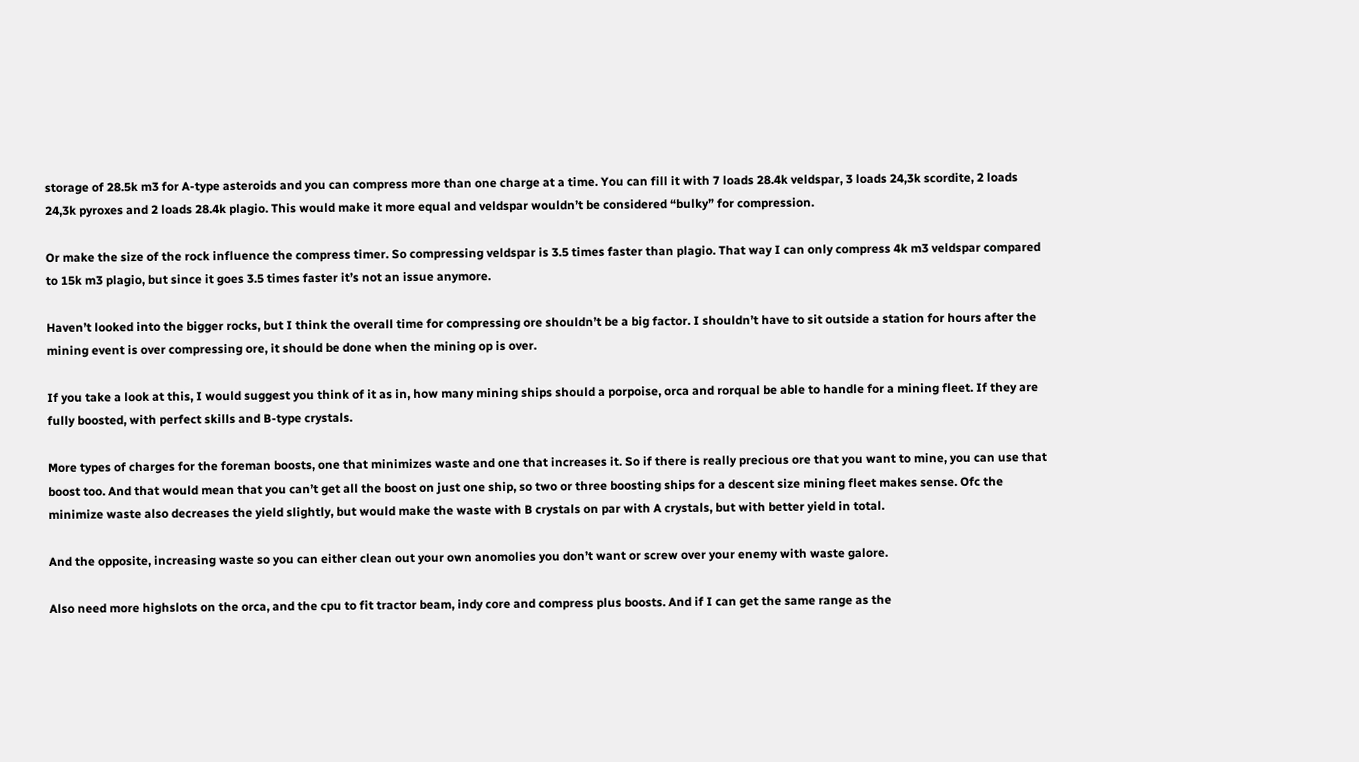storage of 28.5k m3 for A-type asteroids and you can compress more than one charge at a time. You can fill it with 7 loads 28.4k veldspar, 3 loads 24,3k scordite, 2 loads 24,3k pyroxes and 2 loads 28.4k plagio. This would make it more equal and veldspar wouldn’t be considered “bulky” for compression.

Or make the size of the rock influence the compress timer. So compressing veldspar is 3.5 times faster than plagio. That way I can only compress 4k m3 veldspar compared to 15k m3 plagio, but since it goes 3.5 times faster it’s not an issue anymore.

Haven’t looked into the bigger rocks, but I think the overall time for compressing ore shouldn’t be a big factor. I shouldn’t have to sit outside a station for hours after the mining event is over compressing ore, it should be done when the mining op is over.

If you take a look at this, I would suggest you think of it as in, how many mining ships should a porpoise, orca and rorqual be able to handle for a mining fleet. If they are fully boosted, with perfect skills and B-type crystals.

More types of charges for the foreman boosts, one that minimizes waste and one that increases it. So if there is really precious ore that you want to mine, you can use that boost too. And that would mean that you can’t get all the boost on just one ship, so two or three boosting ships for a descent size mining fleet makes sense. Ofc the minimize waste also decreases the yield slightly, but would make the waste with B crystals on par with A crystals, but with better yield in total.

And the opposite, increasing waste so you can either clean out your own anomolies you don’t want or screw over your enemy with waste galore.

Also need more highslots on the orca, and the cpu to fit tractor beam, indy core and compress plus boosts. And if I can get the same range as the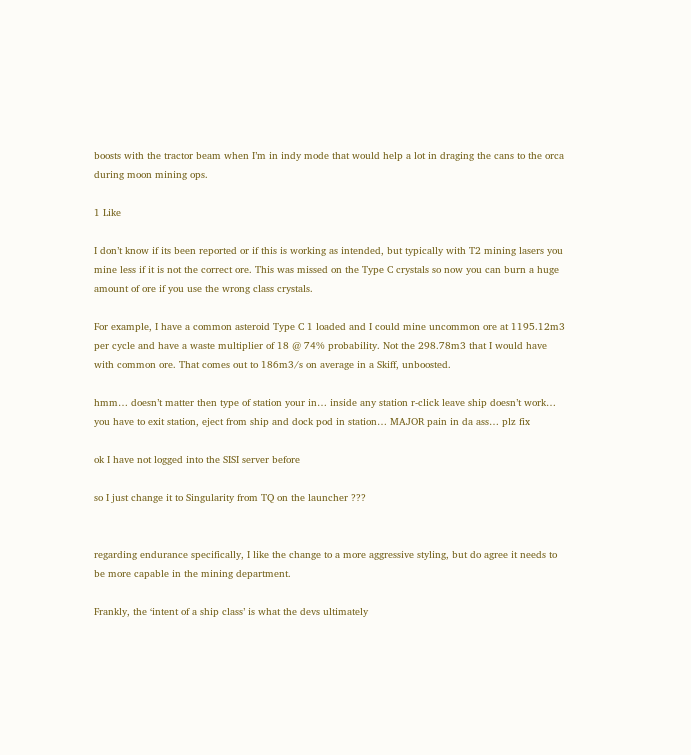boosts with the tractor beam when I’m in indy mode that would help a lot in draging the cans to the orca during moon mining ops.

1 Like

I don’t know if its been reported or if this is working as intended, but typically with T2 mining lasers you mine less if it is not the correct ore. This was missed on the Type C crystals so now you can burn a huge amount of ore if you use the wrong class crystals.

For example, I have a common asteroid Type C 1 loaded and I could mine uncommon ore at 1195.12m3 per cycle and have a waste multiplier of 18 @ 74% probability. Not the 298.78m3 that I would have with common ore. That comes out to 186m3/s on average in a Skiff, unboosted.

hmm… doesn’t matter then type of station your in… inside any station r-click leave ship doesn’t work… you have to exit station, eject from ship and dock pod in station… MAJOR pain in da ass… plz fix

ok I have not logged into the SISI server before

so I just change it to Singularity from TQ on the launcher ???


regarding endurance specifically, I like the change to a more aggressive styling, but do agree it needs to be more capable in the mining department.

Frankly, the ‘intent of a ship class’ is what the devs ultimately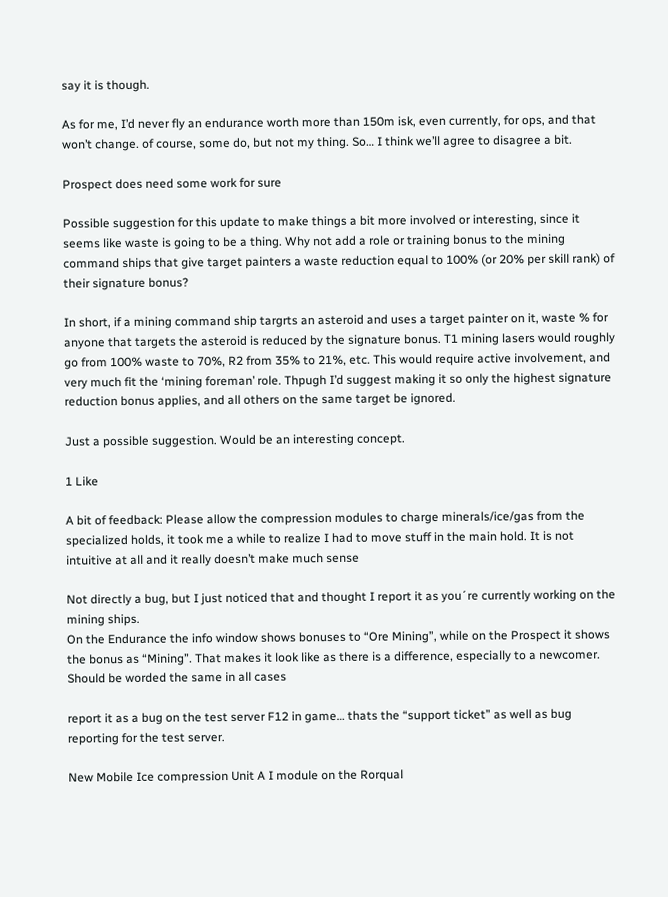say it is though.

As for me, I’d never fly an endurance worth more than 150m isk, even currently, for ops, and that won’t change. of course, some do, but not my thing. So… I think we’ll agree to disagree a bit.

Prospect does need some work for sure

Possible suggestion for this update to make things a bit more involved or interesting, since it seems like waste is going to be a thing. Why not add a role or training bonus to the mining command ships that give target painters a waste reduction equal to 100% (or 20% per skill rank) of their signature bonus?

In short, if a mining command ship targrts an asteroid and uses a target painter on it, waste % for anyone that targets the asteroid is reduced by the signature bonus. T1 mining lasers would roughly go from 100% waste to 70%, R2 from 35% to 21%, etc. This would require active involvement, and very much fit the ‘mining foreman’ role. Thpugh I’d suggest making it so only the highest signature reduction bonus applies, and all others on the same target be ignored.

Just a possible suggestion. Would be an interesting concept.

1 Like

A bit of feedback: Please allow the compression modules to charge minerals/ice/gas from the specialized holds, it took me a while to realize I had to move stuff in the main hold. It is not intuitive at all and it really doesn’t make much sense

Not directly a bug, but I just noticed that and thought I report it as you´re currently working on the mining ships.
On the Endurance the info window shows bonuses to “Ore Mining”, while on the Prospect it shows the bonus as “Mining”. That makes it look like as there is a difference, especially to a newcomer. Should be worded the same in all cases

report it as a bug on the test server F12 in game… thats the “support ticket” as well as bug reporting for the test server.

New Mobile Ice compression Unit A I module on the Rorqual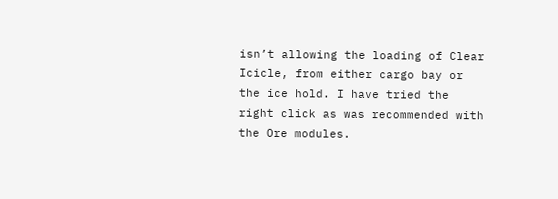isn’t allowing the loading of Clear Icicle, from either cargo bay or the ice hold. I have tried the right click as was recommended with the Ore modules.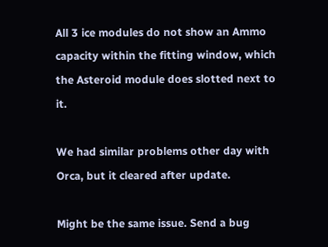All 3 ice modules do not show an Ammo capacity within the fitting window, which the Asteroid module does slotted next to it.

We had similar problems other day with Orca, but it cleared after update.

Might be the same issue. Send a bug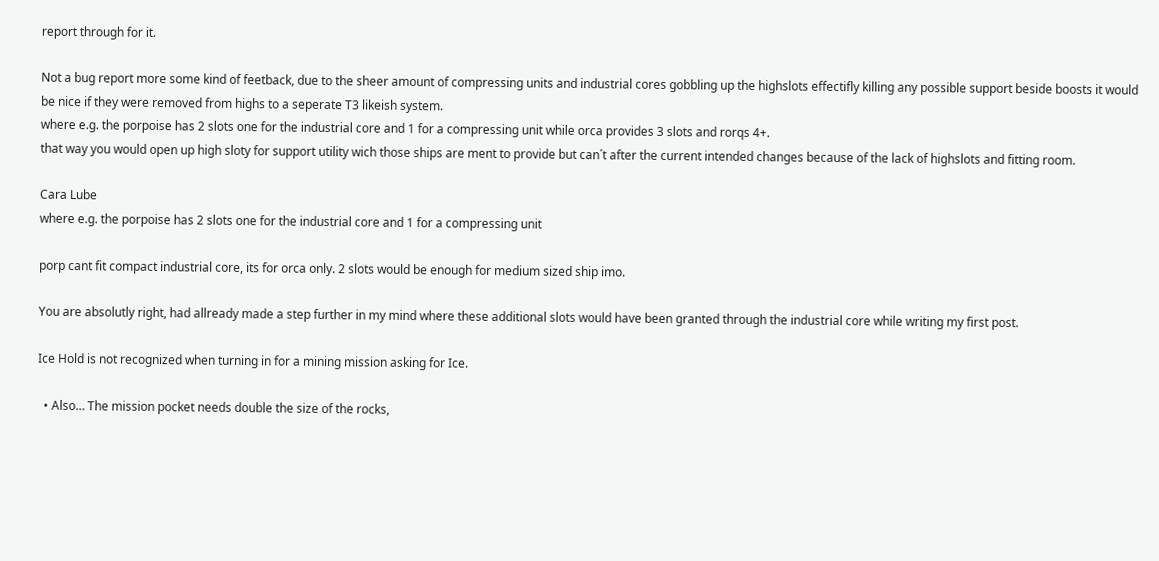report through for it.

Not a bug report more some kind of feetback, due to the sheer amount of compressing units and industrial cores gobbling up the highslots effectifly killing any possible support beside boosts it would be nice if they were removed from highs to a seperate T3 likeish system.
where e.g. the porpoise has 2 slots one for the industrial core and 1 for a compressing unit while orca provides 3 slots and rorqs 4+.
that way you would open up high sloty for support utility wich those ships are ment to provide but can´t after the current intended changes because of the lack of highslots and fitting room.

Cara Lube
where e.g. the porpoise has 2 slots one for the industrial core and 1 for a compressing unit

porp cant fit compact industrial core, its for orca only. 2 slots would be enough for medium sized ship imo.

You are absolutly right, had allready made a step further in my mind where these additional slots would have been granted through the industrial core while writing my first post.

Ice Hold is not recognized when turning in for a mining mission asking for Ice.

  • Also… The mission pocket needs double the size of the rocks,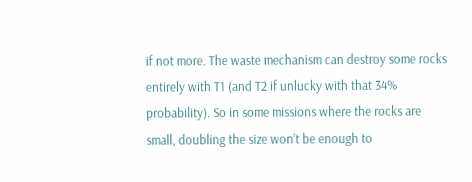if not more. The waste mechanism can destroy some rocks entirely with T1 (and T2 if unlucky with that 34% probability). So in some missions where the rocks are small, doubling the size won’t be enough to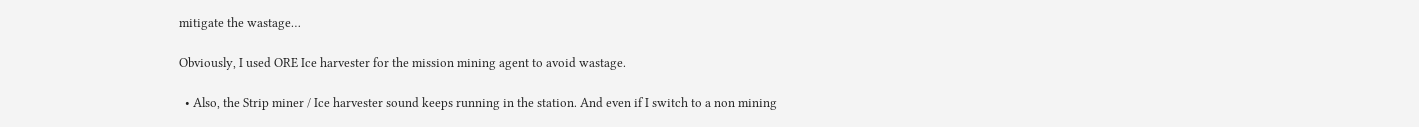mitigate the wastage…

Obviously, I used ORE Ice harvester for the mission mining agent to avoid wastage.

  • Also, the Strip miner / Ice harvester sound keeps running in the station. And even if I switch to a non mining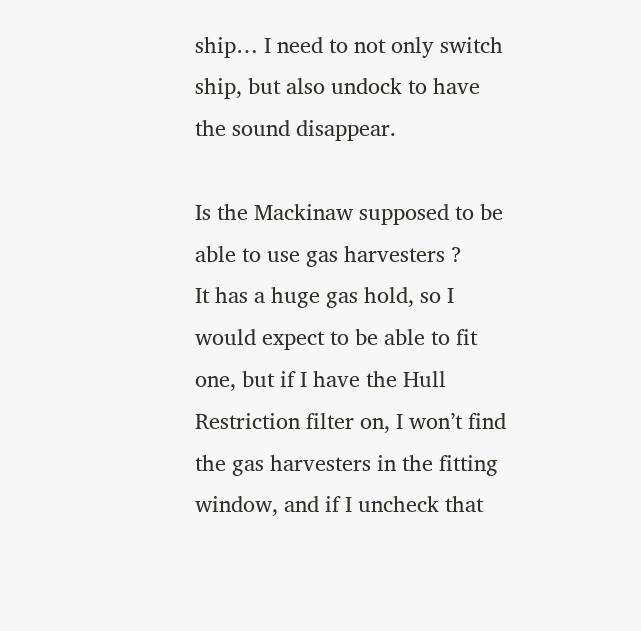ship… I need to not only switch ship, but also undock to have the sound disappear.

Is the Mackinaw supposed to be able to use gas harvesters ?
It has a huge gas hold, so I would expect to be able to fit one, but if I have the Hull Restriction filter on, I won’t find the gas harvesters in the fitting window, and if I uncheck that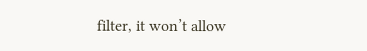filter, it won’t allow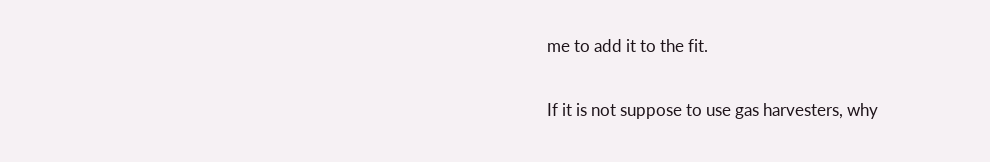me to add it to the fit.

If it is not suppose to use gas harvesters, why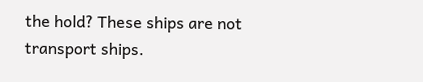the hold? These ships are not transport ships.